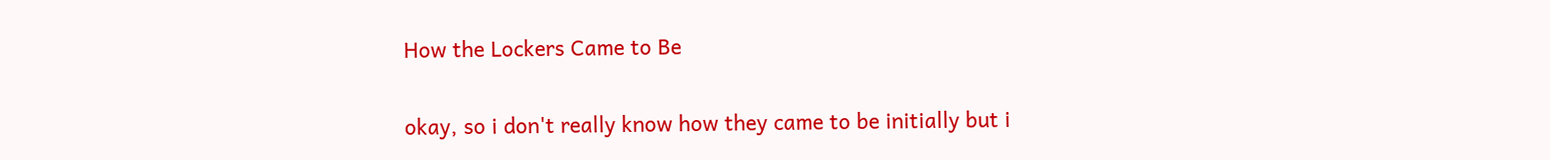How the Lockers Came to Be

okay, so i don't really know how they came to be initially but i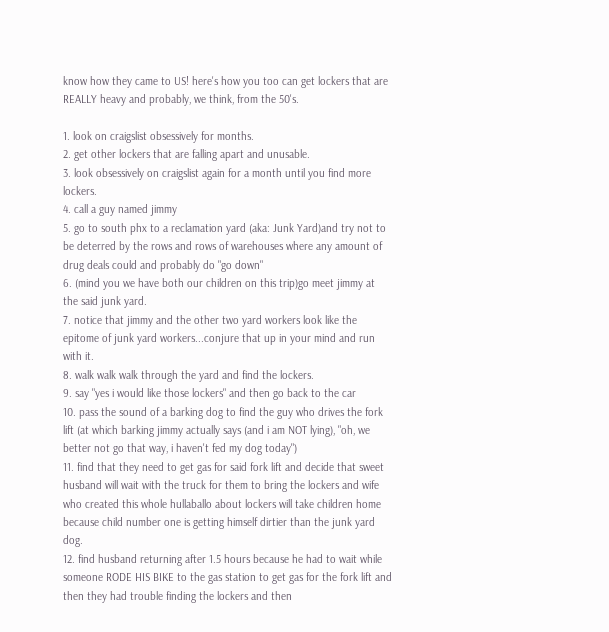know how they came to US! here's how you too can get lockers that are REALLY heavy and probably, we think, from the 50's.

1. look on craigslist obsessively for months.
2. get other lockers that are falling apart and unusable.
3. look obsessively on craigslist again for a month until you find more lockers.
4. call a guy named jimmy
5. go to south phx to a reclamation yard (aka: Junk Yard)and try not to be deterred by the rows and rows of warehouses where any amount of drug deals could and probably do "go down"
6. (mind you we have both our children on this trip)go meet jimmy at the said junk yard.
7. notice that jimmy and the other two yard workers look like the epitome of junk yard workers...conjure that up in your mind and run with it.
8. walk walk walk through the yard and find the lockers.
9. say "yes i would like those lockers" and then go back to the car
10. pass the sound of a barking dog to find the guy who drives the fork lift (at which barking jimmy actually says (and i am NOT lying), "oh, we better not go that way, i haven't fed my dog today")
11. find that they need to get gas for said fork lift and decide that sweet husband will wait with the truck for them to bring the lockers and wife who created this whole hullaballo about lockers will take children home because child number one is getting himself dirtier than the junk yard dog.
12. find husband returning after 1.5 hours because he had to wait while someone RODE HIS BIKE to the gas station to get gas for the fork lift and then they had trouble finding the lockers and then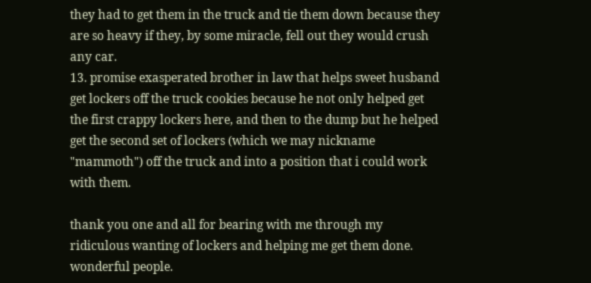they had to get them in the truck and tie them down because they are so heavy if they, by some miracle, fell out they would crush any car.
13. promise exasperated brother in law that helps sweet husband get lockers off the truck cookies because he not only helped get the first crappy lockers here, and then to the dump but he helped get the second set of lockers (which we may nickname "mammoth") off the truck and into a position that i could work with them.

thank you one and all for bearing with me through my ridiculous wanting of lockers and helping me get them done. wonderful people.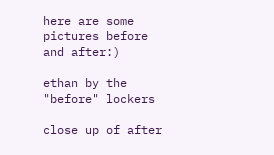here are some pictures before and after:)

ethan by the "before" lockers

close up of after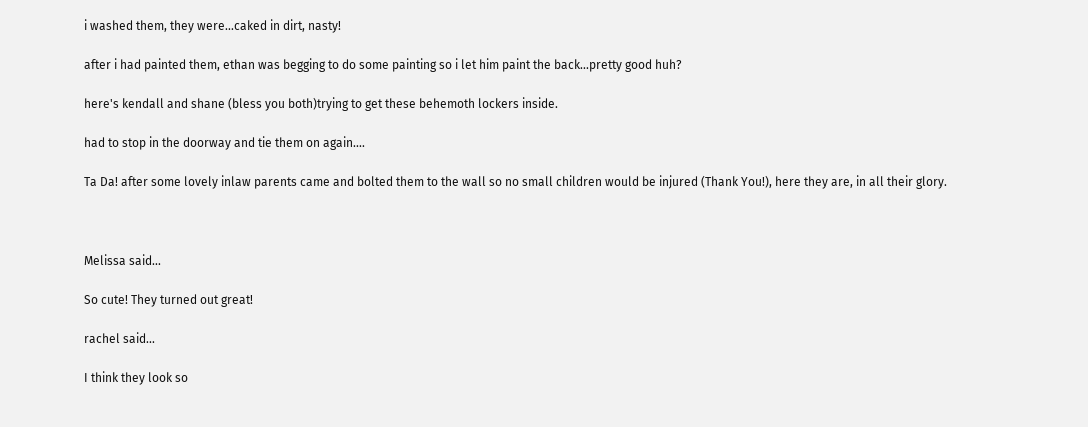i washed them, they were...caked in dirt, nasty!

after i had painted them, ethan was begging to do some painting so i let him paint the back...pretty good huh?

here's kendall and shane (bless you both)trying to get these behemoth lockers inside.

had to stop in the doorway and tie them on again....

Ta Da! after some lovely inlaw parents came and bolted them to the wall so no small children would be injured (Thank You!), here they are, in all their glory.



Melissa said...

So cute! They turned out great!

rachel said...

I think they look so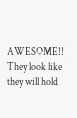AWESOME!! They look like they will hold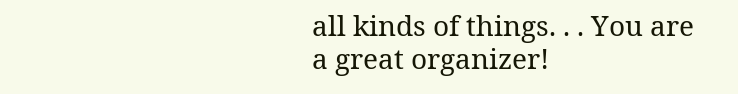all kinds of things. . . You are a great organizer!